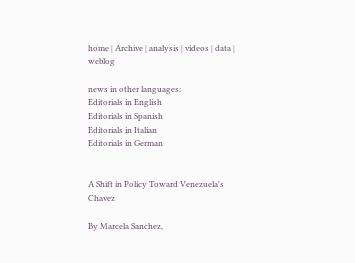home | Archive | analysis | videos | data | weblog

news in other languages:
Editorials in English
Editorials in Spanish
Editorials in Italian
Editorials in German


A Shift in Policy Toward Venezuela's Chavez

By Marcela Sanchez,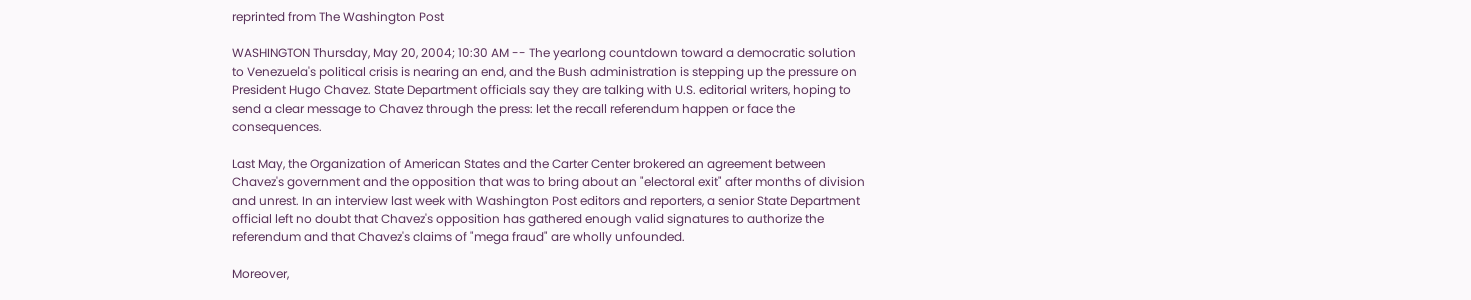reprinted from The Washington Post

WASHINGTON Thursday, May 20, 2004; 10:30 AM -- The yearlong countdown toward a democratic solution to Venezuela's political crisis is nearing an end, and the Bush administration is stepping up the pressure on President Hugo Chavez. State Department officials say they are talking with U.S. editorial writers, hoping to send a clear message to Chavez through the press: let the recall referendum happen or face the consequences.

Last May, the Organization of American States and the Carter Center brokered an agreement between Chavez's government and the opposition that was to bring about an "electoral exit" after months of division and unrest. In an interview last week with Washington Post editors and reporters, a senior State Department official left no doubt that Chavez's opposition has gathered enough valid signatures to authorize the referendum and that Chavez's claims of "mega fraud" are wholly unfounded.

Moreover,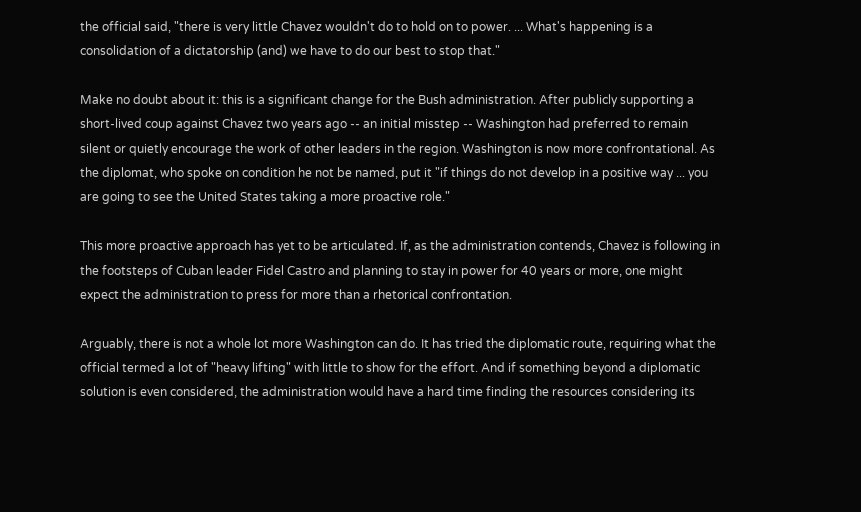the official said, "there is very little Chavez wouldn't do to hold on to power. ... What's happening is a consolidation of a dictatorship (and) we have to do our best to stop that."

Make no doubt about it: this is a significant change for the Bush administration. After publicly supporting a short-lived coup against Chavez two years ago -- an initial misstep -- Washington had preferred to remain silent or quietly encourage the work of other leaders in the region. Washington is now more confrontational. As the diplomat, who spoke on condition he not be named, put it "if things do not develop in a positive way ... you are going to see the United States taking a more proactive role."

This more proactive approach has yet to be articulated. If, as the administration contends, Chavez is following in the footsteps of Cuban leader Fidel Castro and planning to stay in power for 40 years or more, one might expect the administration to press for more than a rhetorical confrontation.

Arguably, there is not a whole lot more Washington can do. It has tried the diplomatic route, requiring what the official termed a lot of "heavy lifting" with little to show for the effort. And if something beyond a diplomatic solution is even considered, the administration would have a hard time finding the resources considering its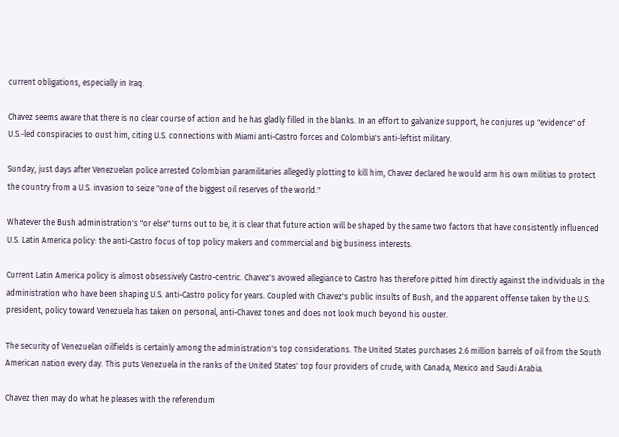current obligations, especially in Iraq.

Chavez seems aware that there is no clear course of action and he has gladly filled in the blanks. In an effort to galvanize support, he conjures up "evidence" of U.S.-led conspiracies to oust him, citing U.S. connections with Miami anti-Castro forces and Colombia's anti-leftist military.

Sunday, just days after Venezuelan police arrested Colombian paramilitaries allegedly plotting to kill him, Chavez declared he would arm his own militias to protect the country from a U.S. invasion to seize "one of the biggest oil reserves of the world."

Whatever the Bush administration's "or else" turns out to be, it is clear that future action will be shaped by the same two factors that have consistently influenced U.S. Latin America policy: the anti-Castro focus of top policy makers and commercial and big business interests.

Current Latin America policy is almost obsessively Castro-centric. Chavez's avowed allegiance to Castro has therefore pitted him directly against the individuals in the administration who have been shaping U.S. anti-Castro policy for years. Coupled with Chavez's public insults of Bush, and the apparent offense taken by the U.S. president, policy toward Venezuela has taken on personal, anti-Chavez tones and does not look much beyond his ouster.

The security of Venezuelan oilfields is certainly among the administration's top considerations. The United States purchases 2.6 million barrels of oil from the South American nation every day. This puts Venezuela in the ranks of the United States' top four providers of crude, with Canada, Mexico and Saudi Arabia.

Chavez then may do what he pleases with the referendum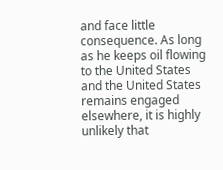and face little consequence. As long as he keeps oil flowing to the United States and the United States remains engaged elsewhere, it is highly unlikely that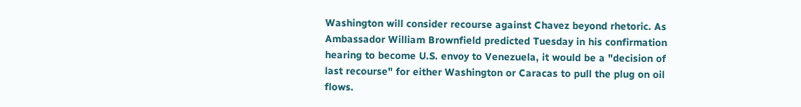Washington will consider recourse against Chavez beyond rhetoric. As Ambassador William Brownfield predicted Tuesday in his confirmation hearing to become U.S. envoy to Venezuela, it would be a "decision of last recourse" for either Washington or Caracas to pull the plug on oil flows.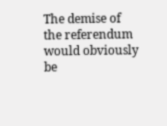The demise of the referendum would obviously be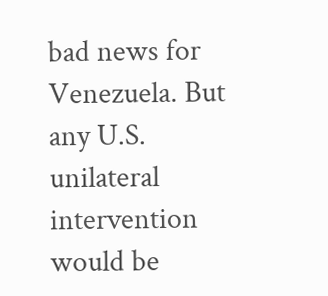bad news for Venezuela. But any U.S. unilateral intervention would be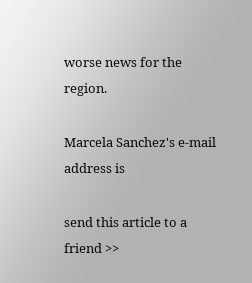worse news for the region.

Marcela Sanchez's e-mail address is

send this article to a friend >>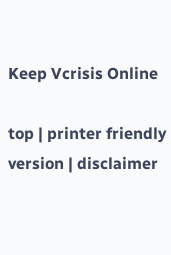Keep Vcrisis Online

top | printer friendly version | disclaimer